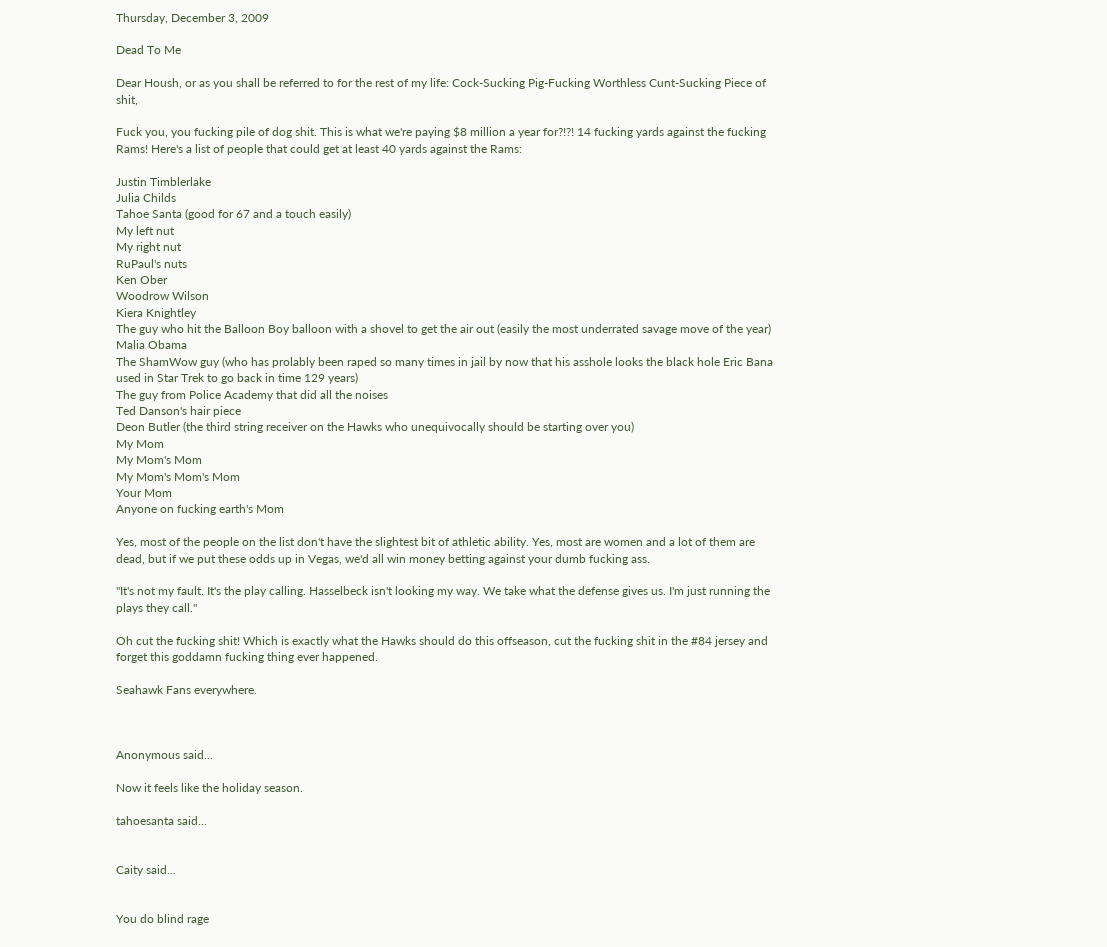Thursday, December 3, 2009

Dead To Me

Dear Housh, or as you shall be referred to for the rest of my life: Cock-Sucking Pig-Fucking Worthless Cunt-Sucking Piece of shit,

Fuck you, you fucking pile of dog shit. This is what we're paying $8 million a year for?!?! 14 fucking yards against the fucking Rams! Here's a list of people that could get at least 40 yards against the Rams:

Justin Timblerlake
Julia Childs
Tahoe Santa (good for 67 and a touch easily)
My left nut
My right nut
RuPaul's nuts
Ken Ober
Woodrow Wilson
Kiera Knightley
The guy who hit the Balloon Boy balloon with a shovel to get the air out (easily the most underrated savage move of the year)
Malia Obama
The ShamWow guy (who has prolably been raped so many times in jail by now that his asshole looks the black hole Eric Bana used in Star Trek to go back in time 129 years)
The guy from Police Academy that did all the noises
Ted Danson's hair piece
Deon Butler (the third string receiver on the Hawks who unequivocally should be starting over you)
My Mom
My Mom's Mom
My Mom's Mom's Mom
Your Mom
Anyone on fucking earth's Mom

Yes, most of the people on the list don't have the slightest bit of athletic ability. Yes, most are women and a lot of them are dead, but if we put these odds up in Vegas, we'd all win money betting against your dumb fucking ass.

"It's not my fault. It's the play calling. Hasselbeck isn't looking my way. We take what the defense gives us. I'm just running the plays they call."

Oh cut the fucking shit! Which is exactly what the Hawks should do this offseason, cut the fucking shit in the #84 jersey and forget this goddamn fucking thing ever happened.

Seahawk Fans everywhere.



Anonymous said...

Now it feels like the holiday season.

tahoesanta said...


Caity said...


You do blind rage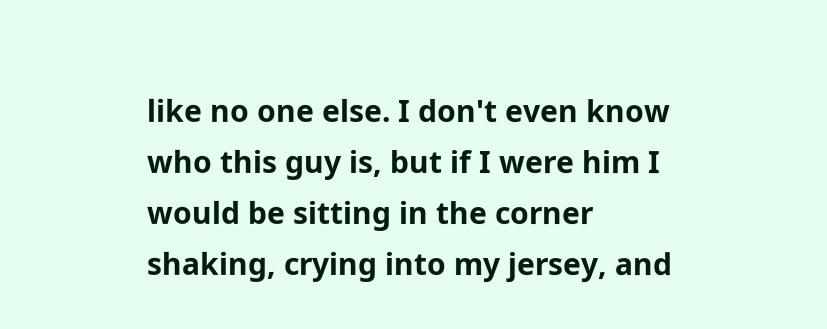like no one else. I don't even know who this guy is, but if I were him I would be sitting in the corner shaking, crying into my jersey, and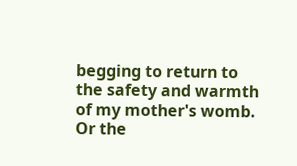begging to return to the safety and warmth of my mother's womb. Or the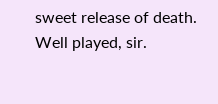sweet release of death. Well played, sir.